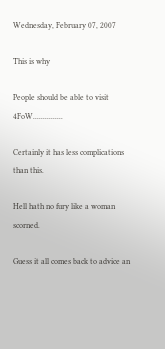Wednesday, February 07, 2007

This is why

People should be able to visit 4FoW...............

Certainly it has less complications than this.

Hell hath no fury like a woman scorned.

Guess it all comes back to advice an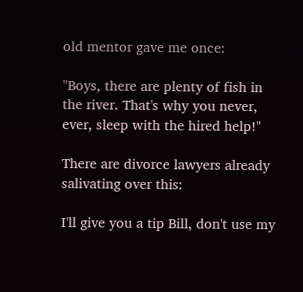old mentor gave me once:

"Boys, there are plenty of fish in the river. That's why you never, ever, sleep with the hired help!"

There are divorce lawyers already salivating over this:

I'll give you a tip Bill, don't use my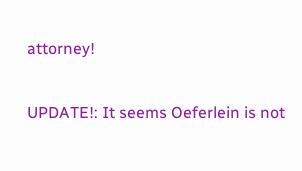attorney!

UPDATE!: It seems Oeferlein is not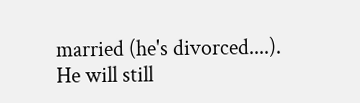married (he's divorced....).
He will still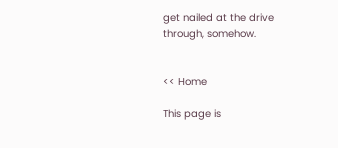get nailed at the drive through, somehow.


<< Home

This page is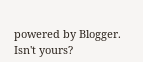powered by Blogger. Isn't yours?